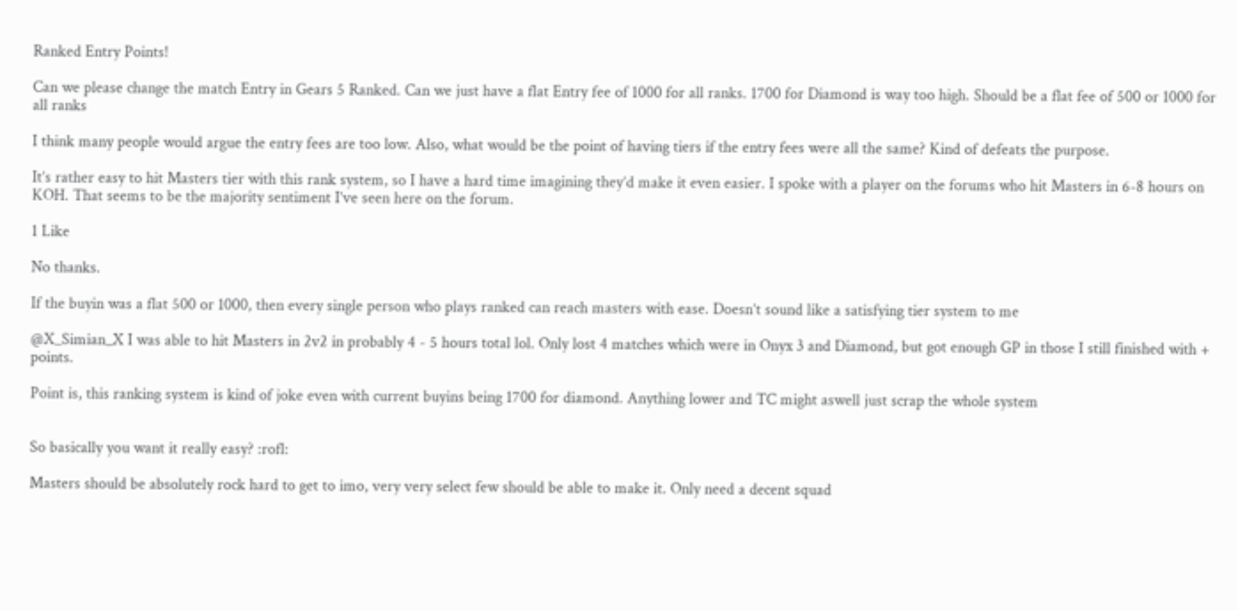Ranked Entry Points!

Can we please change the match Entry in Gears 5 Ranked. Can we just have a flat Entry fee of 1000 for all ranks. 1700 for Diamond is way too high. Should be a flat fee of 500 or 1000 for all ranks

I think many people would argue the entry fees are too low. Also, what would be the point of having tiers if the entry fees were all the same? Kind of defeats the purpose.

It’s rather easy to hit Masters tier with this rank system, so I have a hard time imagining they’d make it even easier. I spoke with a player on the forums who hit Masters in 6-8 hours on KOH. That seems to be the majority sentiment I’ve seen here on the forum.

1 Like

No thanks.

If the buyin was a flat 500 or 1000, then every single person who plays ranked can reach masters with ease. Doesn’t sound like a satisfying tier system to me

@X_Simian_X I was able to hit Masters in 2v2 in probably 4 - 5 hours total lol. Only lost 4 matches which were in Onyx 3 and Diamond, but got enough GP in those I still finished with + points.

Point is, this ranking system is kind of joke even with current buyins being 1700 for diamond. Anything lower and TC might aswell just scrap the whole system


So basically you want it really easy? :rofl:

Masters should be absolutely rock hard to get to imo, very very select few should be able to make it. Only need a decent squad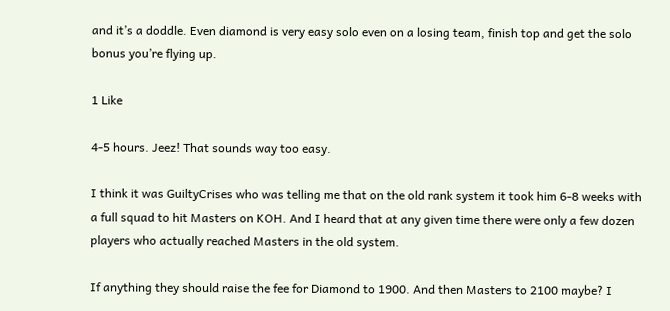and it’s a doddle. Even diamond is very easy solo even on a losing team, finish top and get the solo bonus you’re flying up.

1 Like

4-5 hours. Jeez! That sounds way too easy.

I think it was GuiltyCrises who was telling me that on the old rank system it took him 6-8 weeks with a full squad to hit Masters on KOH. And I heard that at any given time there were only a few dozen players who actually reached Masters in the old system.

If anything they should raise the fee for Diamond to 1900. And then Masters to 2100 maybe? I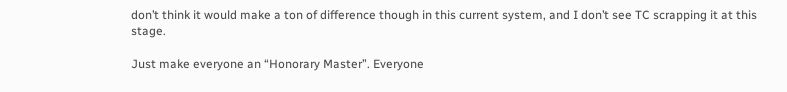don’t think it would make a ton of difference though in this current system, and I don’t see TC scrapping it at this stage.

Just make everyone an “Honorary Master”. Everyone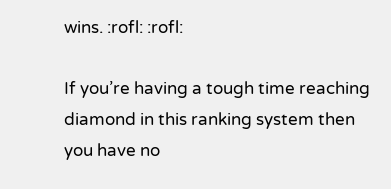wins. :rofl: :rofl:

If you’re having a tough time reaching diamond in this ranking system then you have no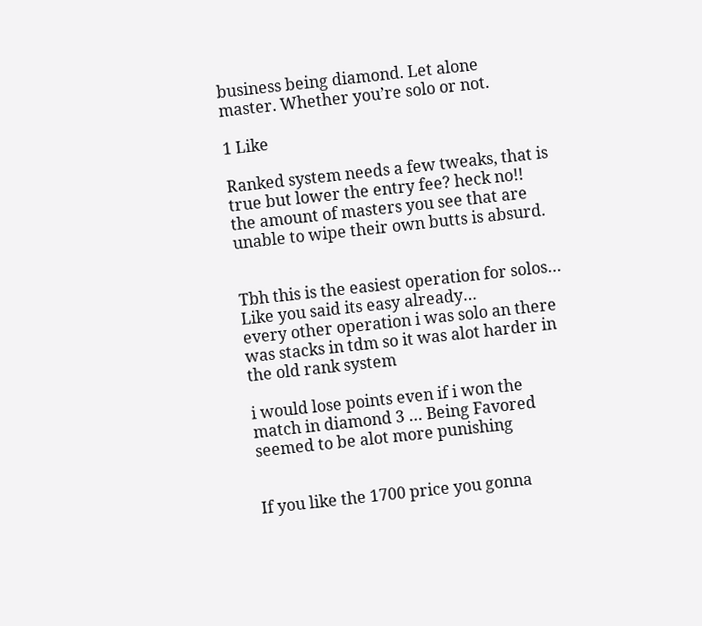business being diamond. Let alone master. Whether you’re solo or not.

1 Like

Ranked system needs a few tweaks, that is true but lower the entry fee? heck no!! the amount of masters you see that are unable to wipe their own butts is absurd.


Tbh this is the easiest operation for solos…
Like you said its easy already…
every other operation i was solo an there was stacks in tdm so it was alot harder in the old rank system

i would lose points even if i won the match in diamond 3 … Being Favored seemed to be alot more punishing


If you like the 1700 price you gonna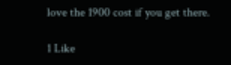love the 1900 cost if you get there.

1 Like